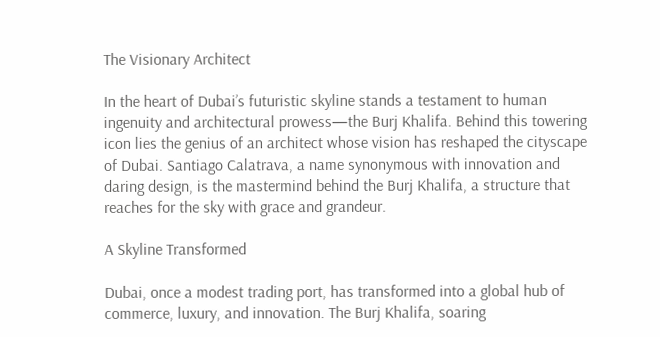The Visionary Architect

In the heart of Dubai’s futuristic skyline stands a testament to human ingenuity and architectural prowess—the Burj Khalifa. Behind this towering icon lies the genius of an architect whose vision has reshaped the cityscape of Dubai. Santiago Calatrava, a name synonymous with innovation and daring design, is the mastermind behind the Burj Khalifa, a structure that reaches for the sky with grace and grandeur.

A Skyline Transformed

Dubai, once a modest trading port, has transformed into a global hub of commerce, luxury, and innovation. The Burj Khalifa, soaring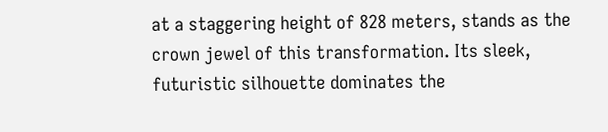at a staggering height of 828 meters, stands as the crown jewel of this transformation. Its sleek, futuristic silhouette dominates the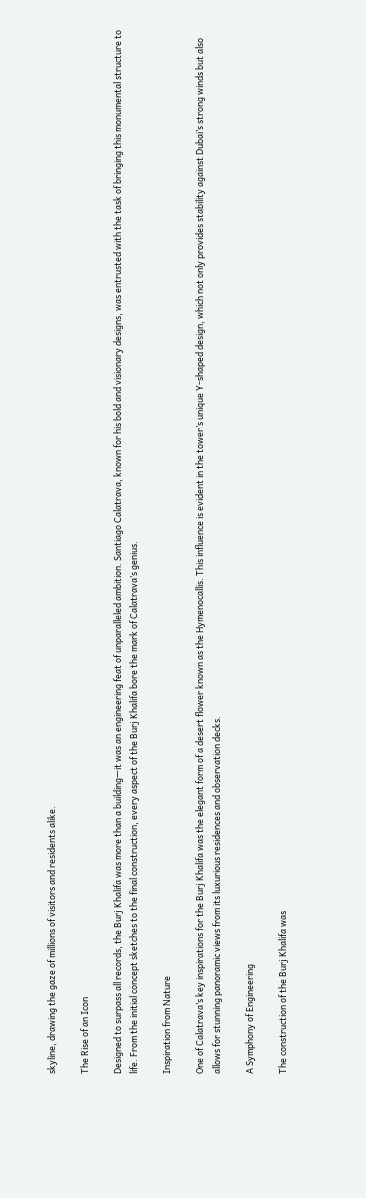skyline, drawing the gaze of millions of visitors and residents alike.

The Rise of an Icon

Designed to surpass all records, the Burj Khalifa was more than a building—it was an engineering feat of unparalleled ambition. Santiago Calatrava, known for his bold and visionary designs, was entrusted with the task of bringing this monumental structure to life. From the initial concept sketches to the final construction, every aspect of the Burj Khalifa bore the mark of Calatrava’s genius.

Inspiration from Nature

One of Calatrava’s key inspirations for the Burj Khalifa was the elegant form of a desert flower known as the Hymenocallis. This influence is evident in the tower’s unique Y-shaped design, which not only provides stability against Dubai’s strong winds but also allows for stunning panoramic views from its luxurious residences and observation decks.

A Symphony of Engineering

The construction of the Burj Khalifa was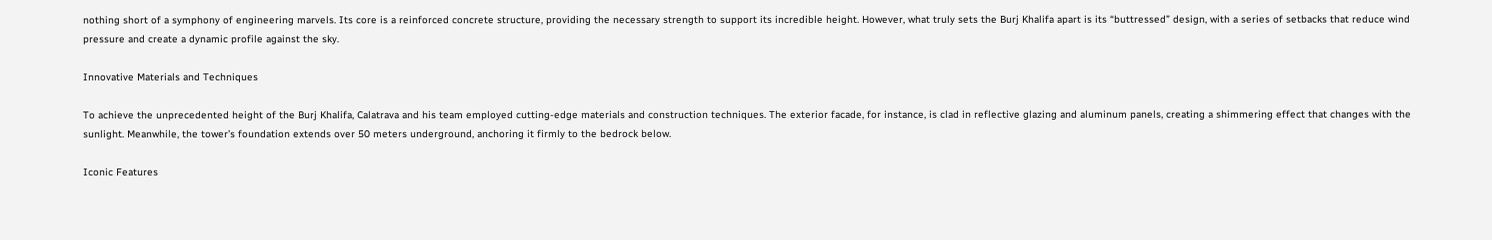nothing short of a symphony of engineering marvels. Its core is a reinforced concrete structure, providing the necessary strength to support its incredible height. However, what truly sets the Burj Khalifa apart is its “buttressed” design, with a series of setbacks that reduce wind pressure and create a dynamic profile against the sky.

Innovative Materials and Techniques

To achieve the unprecedented height of the Burj Khalifa, Calatrava and his team employed cutting-edge materials and construction techniques. The exterior facade, for instance, is clad in reflective glazing and aluminum panels, creating a shimmering effect that changes with the sunlight. Meanwhile, the tower’s foundation extends over 50 meters underground, anchoring it firmly to the bedrock below.

Iconic Features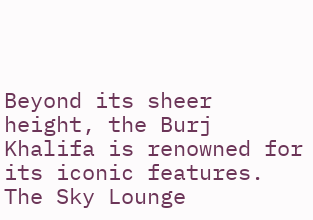Beyond its sheer height, the Burj Khalifa is renowned for its iconic features. The Sky Lounge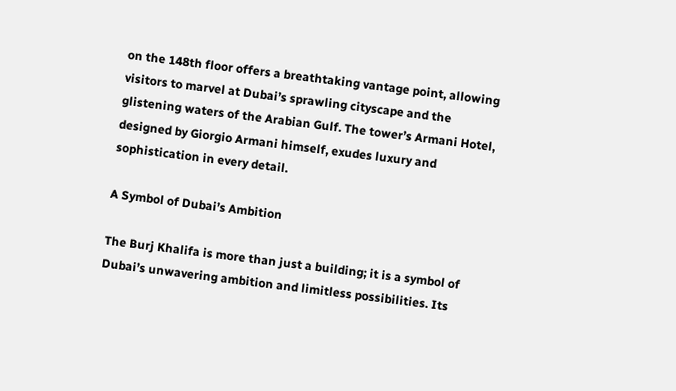on the 148th floor offers a breathtaking vantage point, allowing visitors to marvel at Dubai’s sprawling cityscape and the glistening waters of the Arabian Gulf. The tower’s Armani Hotel, designed by Giorgio Armani himself, exudes luxury and sophistication in every detail.

A Symbol of Dubai’s Ambition

The Burj Khalifa is more than just a building; it is a symbol of Dubai’s unwavering ambition and limitless possibilities. Its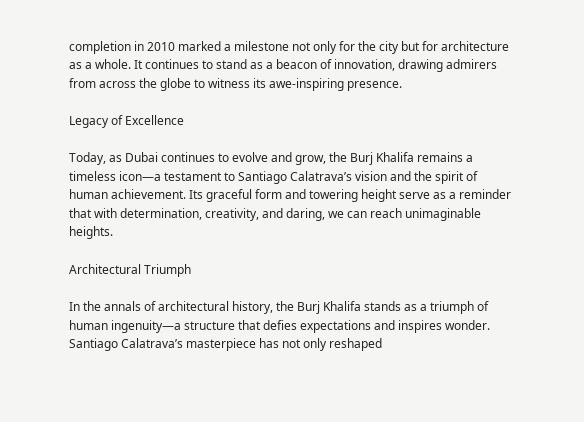completion in 2010 marked a milestone not only for the city but for architecture as a whole. It continues to stand as a beacon of innovation, drawing admirers from across the globe to witness its awe-inspiring presence.

Legacy of Excellence

Today, as Dubai continues to evolve and grow, the Burj Khalifa remains a timeless icon—a testament to Santiago Calatrava’s vision and the spirit of human achievement. Its graceful form and towering height serve as a reminder that with determination, creativity, and daring, we can reach unimaginable heights.

Architectural Triumph

In the annals of architectural history, the Burj Khalifa stands as a triumph of human ingenuity—a structure that defies expectations and inspires wonder. Santiago Calatrava’s masterpiece has not only reshaped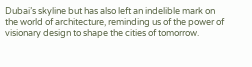Dubai’s skyline but has also left an indelible mark on the world of architecture, reminding us of the power of visionary design to shape the cities of tomorrow.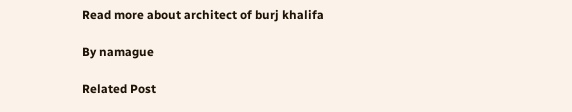Read more about architect of burj khalifa

By namague

Related Post